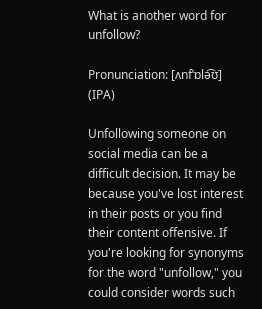What is another word for unfollow?

Pronunciation: [ʌnfˈɒlə͡ʊ] (IPA)

Unfollowing someone on social media can be a difficult decision. It may be because you've lost interest in their posts or you find their content offensive. If you're looking for synonyms for the word "unfollow," you could consider words such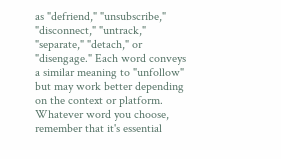as "defriend," "unsubscribe," "disconnect," "untrack," "separate," "detach," or "disengage." Each word conveys a similar meaning to "unfollow" but may work better depending on the context or platform. Whatever word you choose, remember that it's essential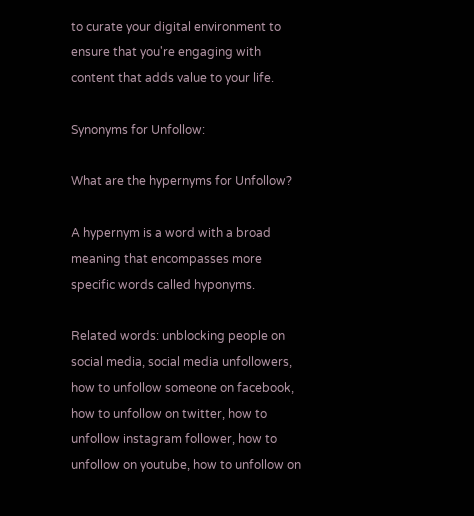to curate your digital environment to ensure that you're engaging with content that adds value to your life.

Synonyms for Unfollow:

What are the hypernyms for Unfollow?

A hypernym is a word with a broad meaning that encompasses more specific words called hyponyms.

Related words: unblocking people on social media, social media unfollowers, how to unfollow someone on facebook, how to unfollow on twitter, how to unfollow instagram follower, how to unfollow on youtube, how to unfollow on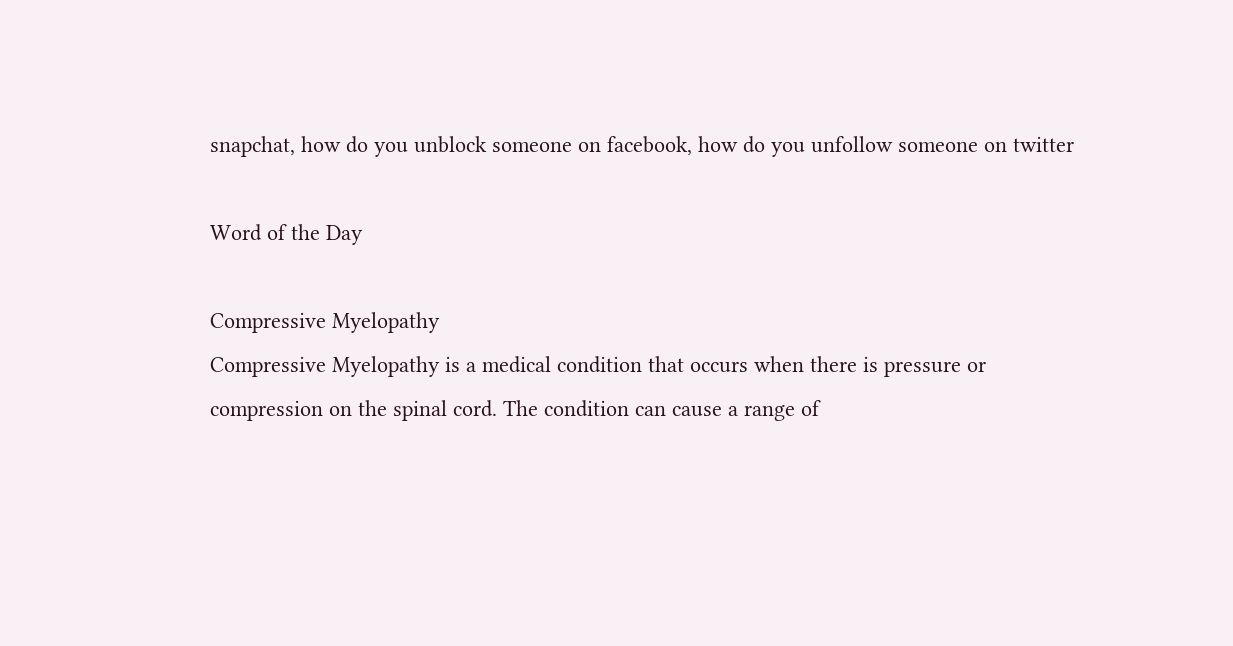snapchat, how do you unblock someone on facebook, how do you unfollow someone on twitter

Word of the Day

Compressive Myelopathy
Compressive Myelopathy is a medical condition that occurs when there is pressure or compression on the spinal cord. The condition can cause a range of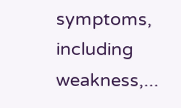symptoms, including weakness,...